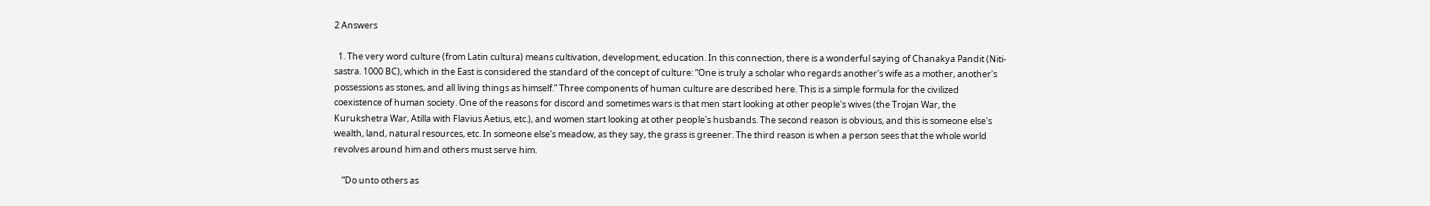2 Answers

  1. The very word culture (from Latin cultura) means cultivation, development, education. In this connection, there is a wonderful saying of Chanakya Pandit (Niti-sastra. 1000 BC), which in the East is considered the standard of the concept of culture: “One is truly a scholar who regards another's wife as a mother, another's possessions as stones, and all living things as himself.” Three components of human culture are described here. This is a simple formula for the civilized coexistence of human society. One of the reasons for discord and sometimes wars is that men start looking at other people's wives (the Trojan War, the Kurukshetra War, Atilla with Flavius Aetius, etc.), and women start looking at other people's husbands. The second reason is obvious, and this is someone else's wealth, land, natural resources, etc. In someone else's meadow, as they say, the grass is greener. The third reason is when a person sees that the whole world revolves around him and others must serve him.

    “Do unto others as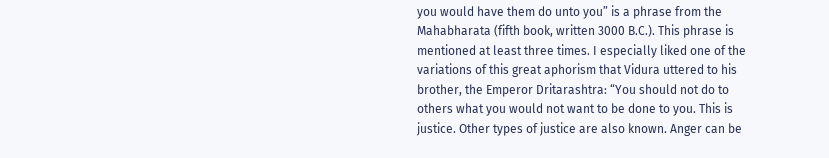you would have them do unto you” is a phrase from the Mahabharata (fifth book, written 3000 B.C.). This phrase is mentioned at least three times. I especially liked one of the variations of this great aphorism that Vidura uttered to his brother, the Emperor Dritarashtra: “You should not do to others what you would not want to be done to you. This is justice. Other types of justice are also known. Anger can be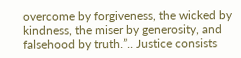overcome by forgiveness, the wicked by kindness, the miser by generosity, and falsehood by truth.”.. Justice consists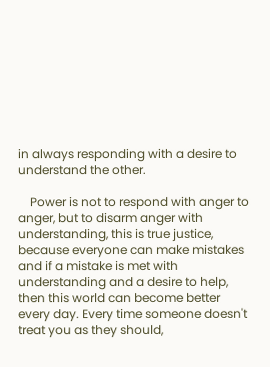in always responding with a desire to understand the other.

    Power is not to respond with anger to anger, but to disarm anger with understanding, this is true justice, because everyone can make mistakes and if a mistake is met with understanding and a desire to help, then this world can become better every day. Every time someone doesn't treat you as they should,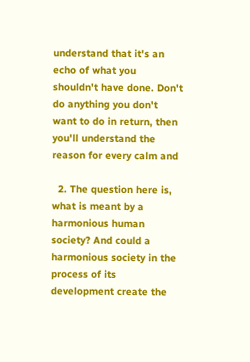understand that it's an echo of what you shouldn't have done. Don't do anything you don't want to do in return, then you'll understand the reason for every calm and

  2. The question here is, what is meant by a harmonious human society? And could a harmonious society in the process of its development create the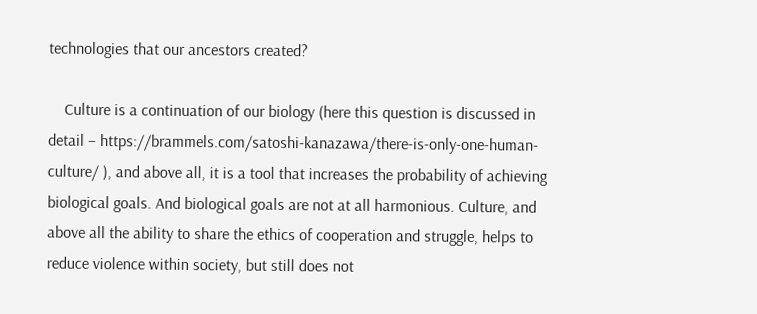technologies that our ancestors created?

    Culture is a continuation of our biology (here this question is discussed in detail – https://brammels.com/satoshi-kanazawa/there-is-only-one-human-culture/ ), and above all, it is a tool that increases the probability of achieving biological goals. And biological goals are not at all harmonious. Culture, and above all the ability to share the ethics of cooperation and struggle, helps to reduce violence within society, but still does not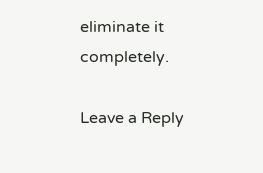eliminate it completely.

Leave a Reply